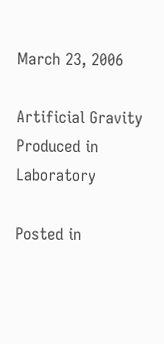March 23, 2006

Artificial Gravity Produced in Laboratory

Posted in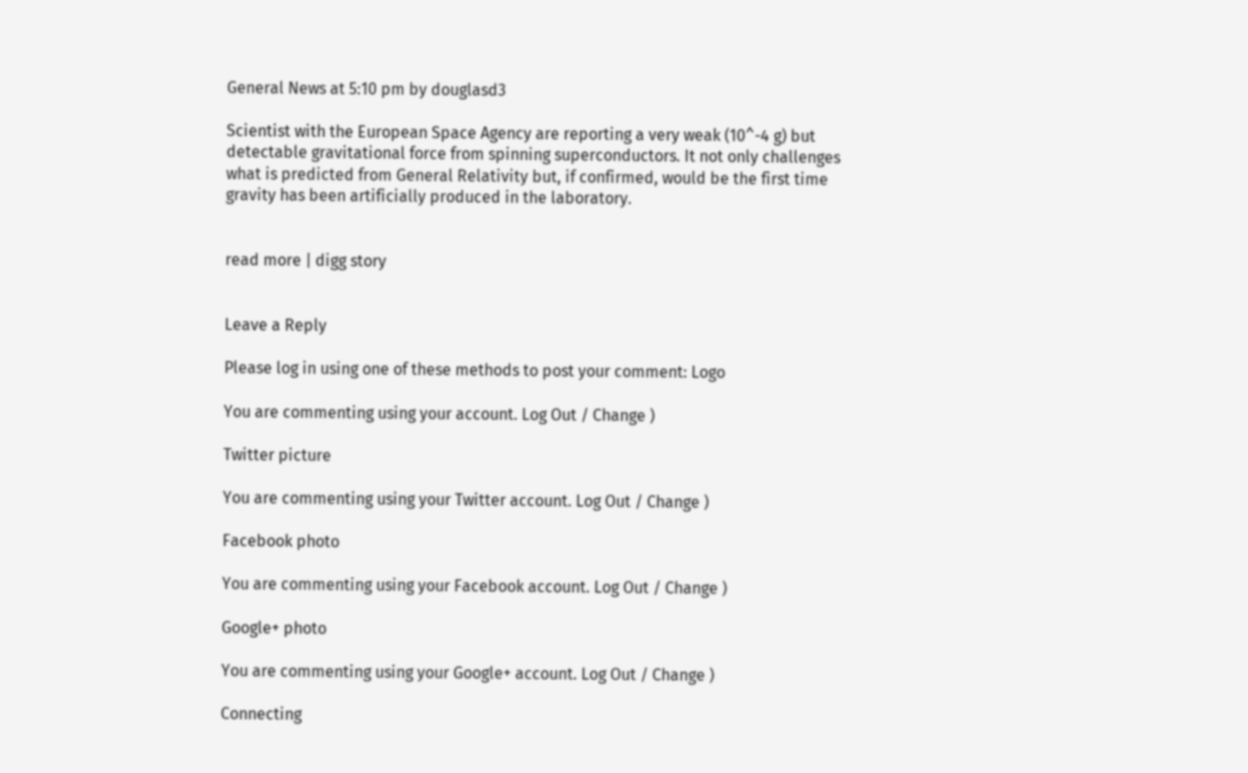General News at 5:10 pm by douglasd3

Scientist with the European Space Agency are reporting a very weak (10^-4 g) but detectable gravitational force from spinning superconductors. It not only challenges what is predicted from General Relativity but, if confirmed, would be the first time gravity has been artificially produced in the laboratory.


read more | digg story


Leave a Reply

Please log in using one of these methods to post your comment: Logo

You are commenting using your account. Log Out / Change )

Twitter picture

You are commenting using your Twitter account. Log Out / Change )

Facebook photo

You are commenting using your Facebook account. Log Out / Change )

Google+ photo

You are commenting using your Google+ account. Log Out / Change )

Connecting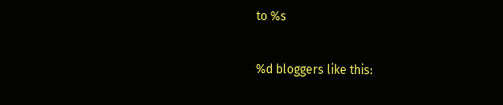to %s

%d bloggers like this: